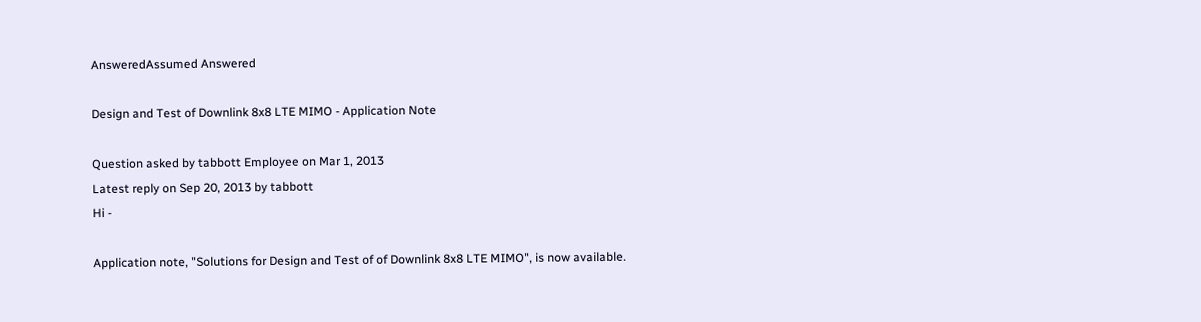AnsweredAssumed Answered

Design and Test of Downlink 8x8 LTE MIMO - Application Note

Question asked by tabbott Employee on Mar 1, 2013
Latest reply on Sep 20, 2013 by tabbott
Hi -

Application note, "Solutions for Design and Test of of Downlink 8x8 LTE MIMO", is now available.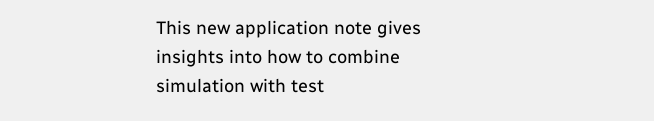This new application note gives insights into how to combine simulation with test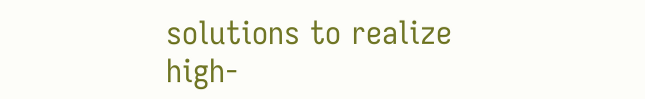solutions to realize high-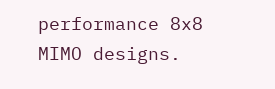performance 8x8 MIMO designs.